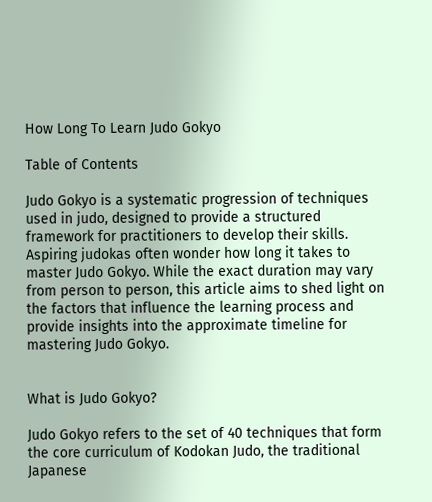How Long To Learn Judo Gokyo

Table of Contents

Judo Gokyo is a systematic progression of techniques used in judo, designed to provide a structured framework for practitioners to develop their skills. Aspiring judokas often wonder how long it takes to master Judo Gokyo. While the exact duration may vary from person to person, this article aims to shed light on the factors that influence the learning process and provide insights into the approximate timeline for mastering Judo Gokyo.


What is Judo Gokyo?

Judo Gokyo refers to the set of 40 techniques that form the core curriculum of Kodokan Judo, the traditional Japanese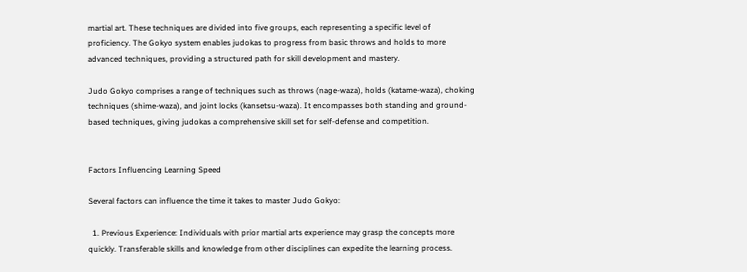martial art. These techniques are divided into five groups, each representing a specific level of proficiency. The Gokyo system enables judokas to progress from basic throws and holds to more advanced techniques, providing a structured path for skill development and mastery.

Judo Gokyo comprises a range of techniques such as throws (nage-waza), holds (katame-waza), choking techniques (shime-waza), and joint locks (kansetsu-waza). It encompasses both standing and ground-based techniques, giving judokas a comprehensive skill set for self-defense and competition.


Factors Influencing Learning Speed

Several factors can influence the time it takes to master Judo Gokyo:

  1. Previous Experience: Individuals with prior martial arts experience may grasp the concepts more quickly. Transferable skills and knowledge from other disciplines can expedite the learning process.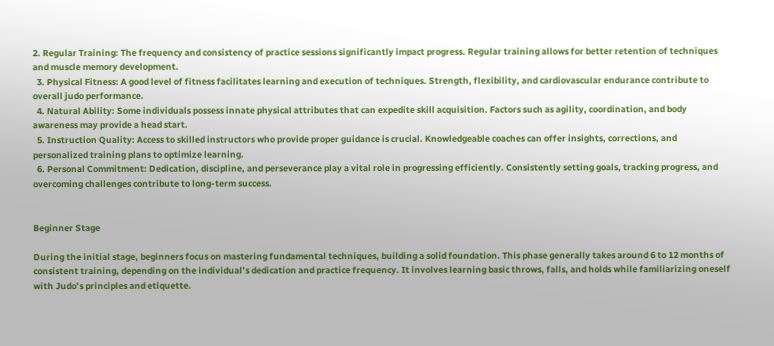2. Regular Training: The frequency and consistency of practice sessions significantly impact progress. Regular training allows for better retention of techniques and muscle memory development.
  3. Physical Fitness: A good level of fitness facilitates learning and execution of techniques. Strength, flexibility, and cardiovascular endurance contribute to overall judo performance.
  4. Natural Ability: Some individuals possess innate physical attributes that can expedite skill acquisition. Factors such as agility, coordination, and body awareness may provide a head start.
  5. Instruction Quality: Access to skilled instructors who provide proper guidance is crucial. Knowledgeable coaches can offer insights, corrections, and personalized training plans to optimize learning.
  6. Personal Commitment: Dedication, discipline, and perseverance play a vital role in progressing efficiently. Consistently setting goals, tracking progress, and overcoming challenges contribute to long-term success.


Beginner Stage

During the initial stage, beginners focus on mastering fundamental techniques, building a solid foundation. This phase generally takes around 6 to 12 months of consistent training, depending on the individual’s dedication and practice frequency. It involves learning basic throws, falls, and holds while familiarizing oneself with Judo’s principles and etiquette.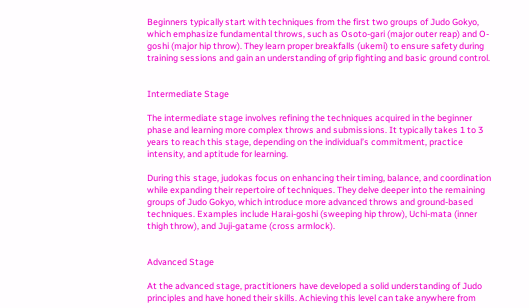Beginners typically start with techniques from the first two groups of Judo Gokyo, which emphasize fundamental throws, such as Osoto-gari (major outer reap) and O-goshi (major hip throw). They learn proper breakfalls (ukemi) to ensure safety during training sessions and gain an understanding of grip fighting and basic ground control.


Intermediate Stage

The intermediate stage involves refining the techniques acquired in the beginner phase and learning more complex throws and submissions. It typically takes 1 to 3 years to reach this stage, depending on the individual’s commitment, practice intensity, and aptitude for learning.

During this stage, judokas focus on enhancing their timing, balance, and coordination while expanding their repertoire of techniques. They delve deeper into the remaining groups of Judo Gokyo, which introduce more advanced throws and ground-based techniques. Examples include Harai-goshi (sweeping hip throw), Uchi-mata (inner thigh throw), and Juji-gatame (cross armlock).


Advanced Stage

At the advanced stage, practitioners have developed a solid understanding of Judo principles and have honed their skills. Achieving this level can take anywhere from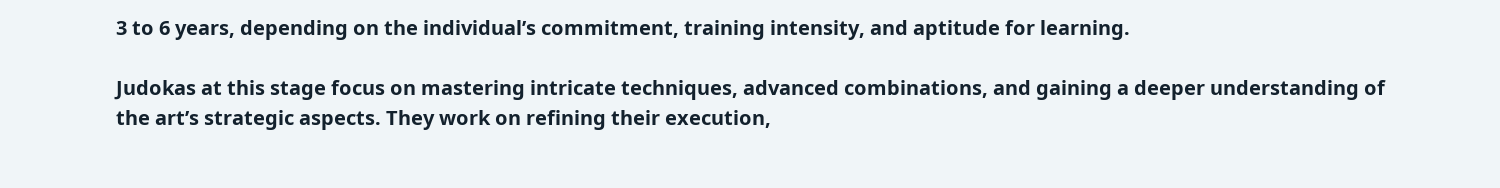3 to 6 years, depending on the individual’s commitment, training intensity, and aptitude for learning.

Judokas at this stage focus on mastering intricate techniques, advanced combinations, and gaining a deeper understanding of the art’s strategic aspects. They work on refining their execution,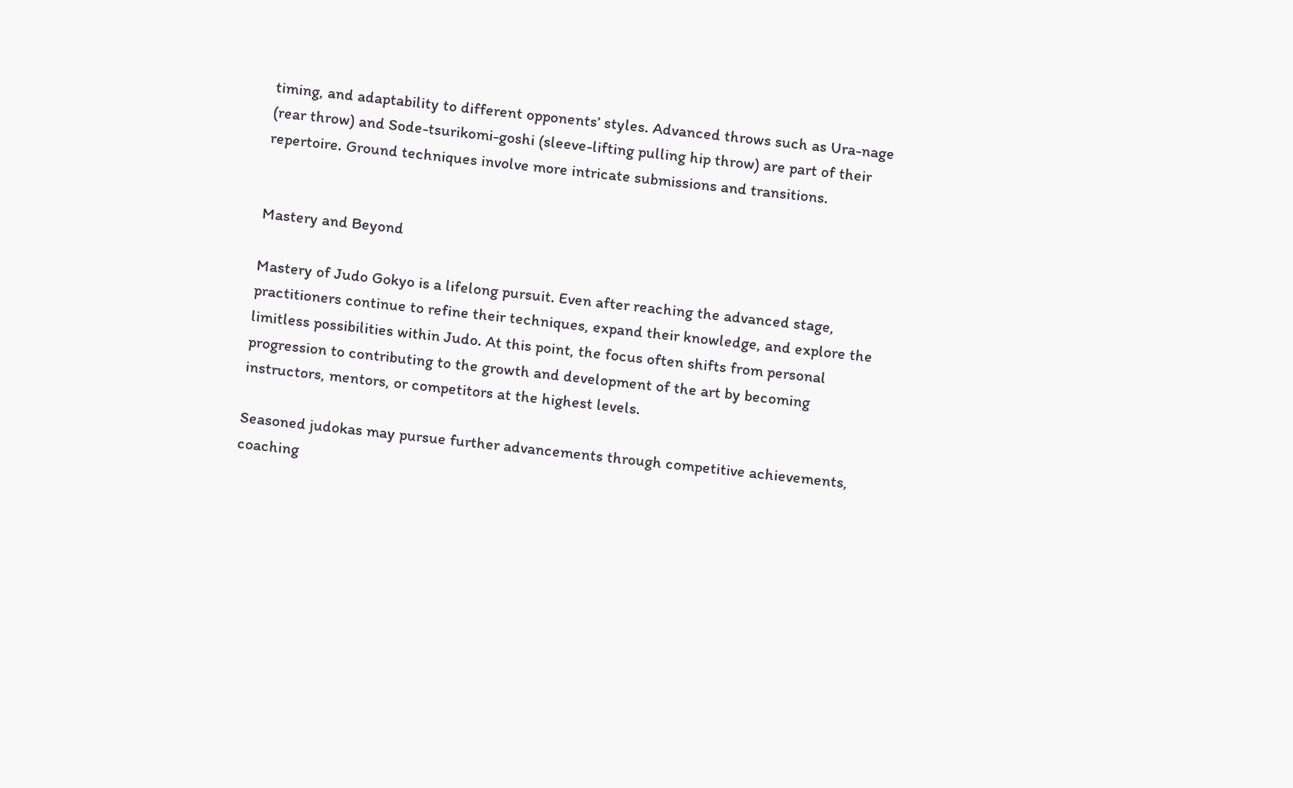timing, and adaptability to different opponents’ styles. Advanced throws such as Ura-nage (rear throw) and Sode-tsurikomi-goshi (sleeve-lifting pulling hip throw) are part of their repertoire. Ground techniques involve more intricate submissions and transitions.


Mastery and Beyond

Mastery of Judo Gokyo is a lifelong pursuit. Even after reaching the advanced stage, practitioners continue to refine their techniques, expand their knowledge, and explore the limitless possibilities within Judo. At this point, the focus often shifts from personal progression to contributing to the growth and development of the art by becoming instructors, mentors, or competitors at the highest levels.

Seasoned judokas may pursue further advancements through competitive achievements, coaching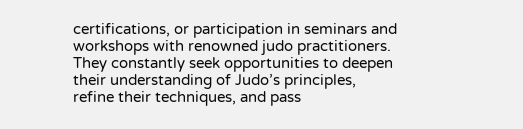certifications, or participation in seminars and workshops with renowned judo practitioners. They constantly seek opportunities to deepen their understanding of Judo’s principles, refine their techniques, and pass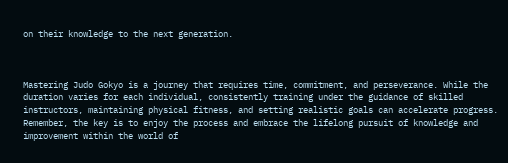on their knowledge to the next generation.



Mastering Judo Gokyo is a journey that requires time, commitment, and perseverance. While the duration varies for each individual, consistently training under the guidance of skilled instructors, maintaining physical fitness, and setting realistic goals can accelerate progress. Remember, the key is to enjoy the process and embrace the lifelong pursuit of knowledge and improvement within the world of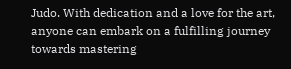Judo. With dedication and a love for the art, anyone can embark on a fulfilling journey towards mastering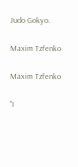Judo Gokyo.

Maxim Tzfenko

Maxim Tzfenko

"I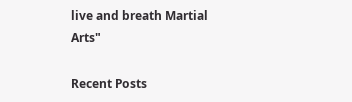live and breath Martial Arts"

Recent Posts